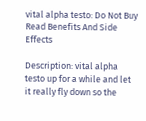vital alpha testo: Do Not Buy Read Benefits And Side Effects

Description: vital alpha testo up for a while and let it really fly down so the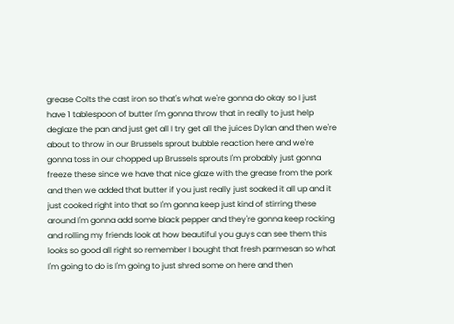grease Colts the cast iron so that's what we're gonna do okay so I just have 1 tablespoon of butter I'm gonna throw that in really to just help deglaze the pan and just get all I try get all the juices Dylan and then we're about to throw in our Brussels sprout bubble reaction here and we're gonna toss in our chopped up Brussels sprouts I'm probably just gonna freeze these since we have that nice glaze with the grease from the pork and then we added that butter if you just really just soaked it all up and it just cooked right into that so I'm gonna keep just kind of stirring these around I'm gonna add some black pepper and they're gonna keep rocking and rolling my friends look at how beautiful you guys can see them this looks so good all right so remember I bought that fresh parmesan so what I'm going to do is I'm going to just shred some on here and then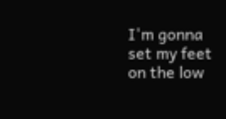I'm gonna set my feet on the low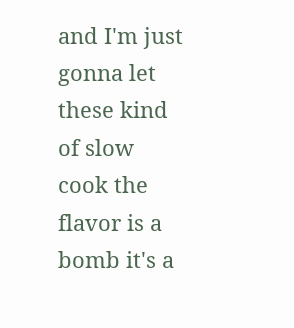and I'm just gonna let these kind of slow cook the flavor is a bomb it's a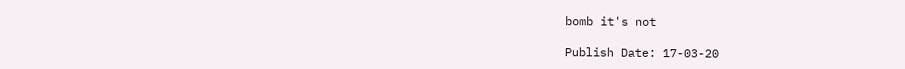bomb it's not

Publish Date: 17-03-20